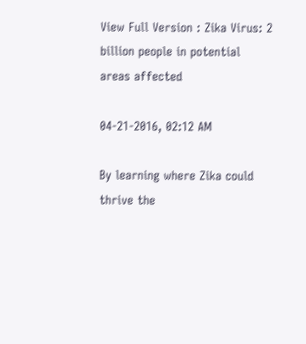View Full Version : Zika Virus: 2 billion people in potential areas affected

04-21-2016, 02:12 AM

By learning where Zika could thrive the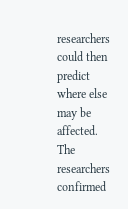researchers could then predict where else may be affected. The researchers confirmed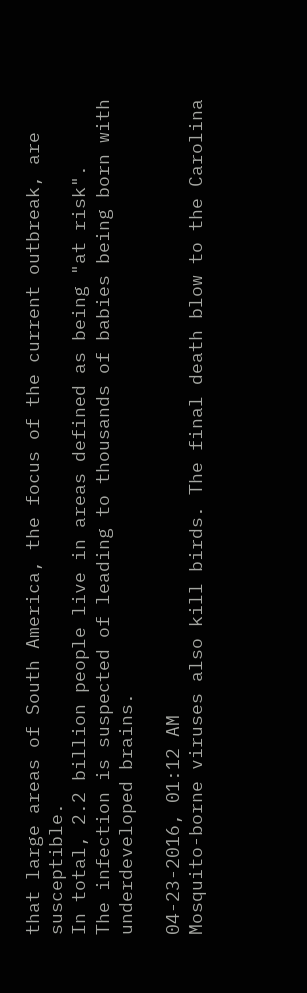that large areas of South America, the focus of the current outbreak, are susceptible.
In total, 2.2 billion people live in areas defined as being "at risk".
The infection is suspected of leading to thousands of babies being born with underdeveloped brains.

04-23-2016, 01:12 AM
Mosquito-borne viruses also kill birds. The final death blow to the Carolina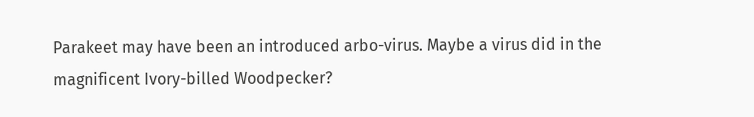Parakeet may have been an introduced arbo-virus. Maybe a virus did in the magnificent Ivory-billed Woodpecker?